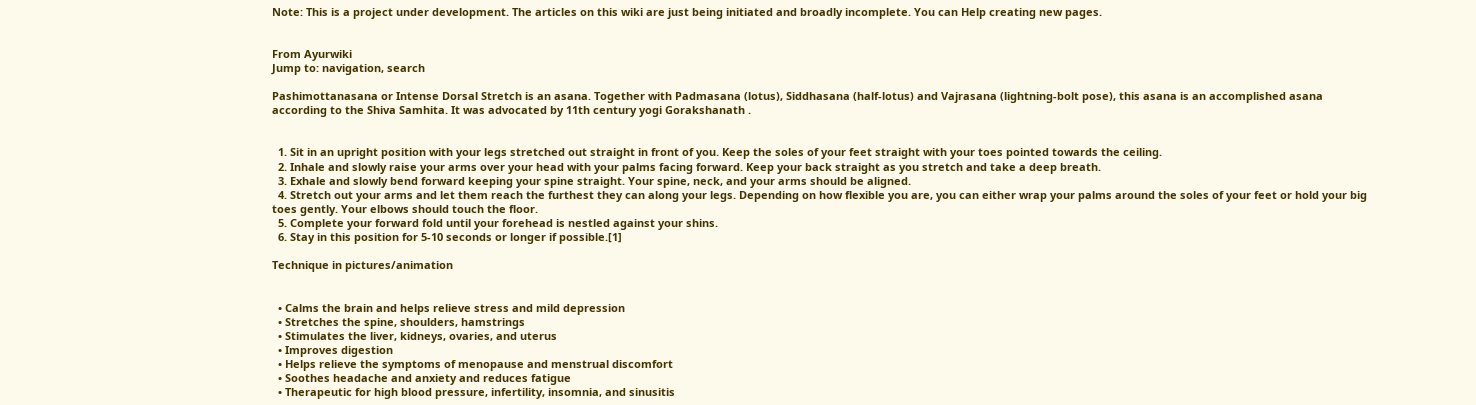Note: This is a project under development. The articles on this wiki are just being initiated and broadly incomplete. You can Help creating new pages.


From Ayurwiki
Jump to: navigation, search

Pashimottanasana or Intense Dorsal Stretch is an asana. Together with Padmasana (lotus), Siddhasana (half-lotus) and Vajrasana (lightning-bolt pose), this asana is an accomplished asana according to the Shiva Samhita. It was advocated by 11th century yogi Gorakshanath .


  1. Sit in an upright position with your legs stretched out straight in front of you. Keep the soles of your feet straight with your toes pointed towards the ceiling.
  2. Inhale and slowly raise your arms over your head with your palms facing forward. Keep your back straight as you stretch and take a deep breath.
  3. Exhale and slowly bend forward keeping your spine straight. Your spine, neck, and your arms should be aligned.
  4. Stretch out your arms and let them reach the furthest they can along your legs. Depending on how flexible you are, you can either wrap your palms around the soles of your feet or hold your big toes gently. Your elbows should touch the floor.
  5. Complete your forward fold until your forehead is nestled against your shins.
  6. Stay in this position for 5-10 seconds or longer if possible.[1]

Technique in pictures/animation


  • Calms the brain and helps relieve stress and mild depression
  • Stretches the spine, shoulders, hamstrings
  • Stimulates the liver, kidneys, ovaries, and uterus
  • Improves digestion
  • Helps relieve the symptoms of menopause and menstrual discomfort
  • Soothes headache and anxiety and reduces fatigue
  • Therapeutic for high blood pressure, infertility, insomnia, and sinusitis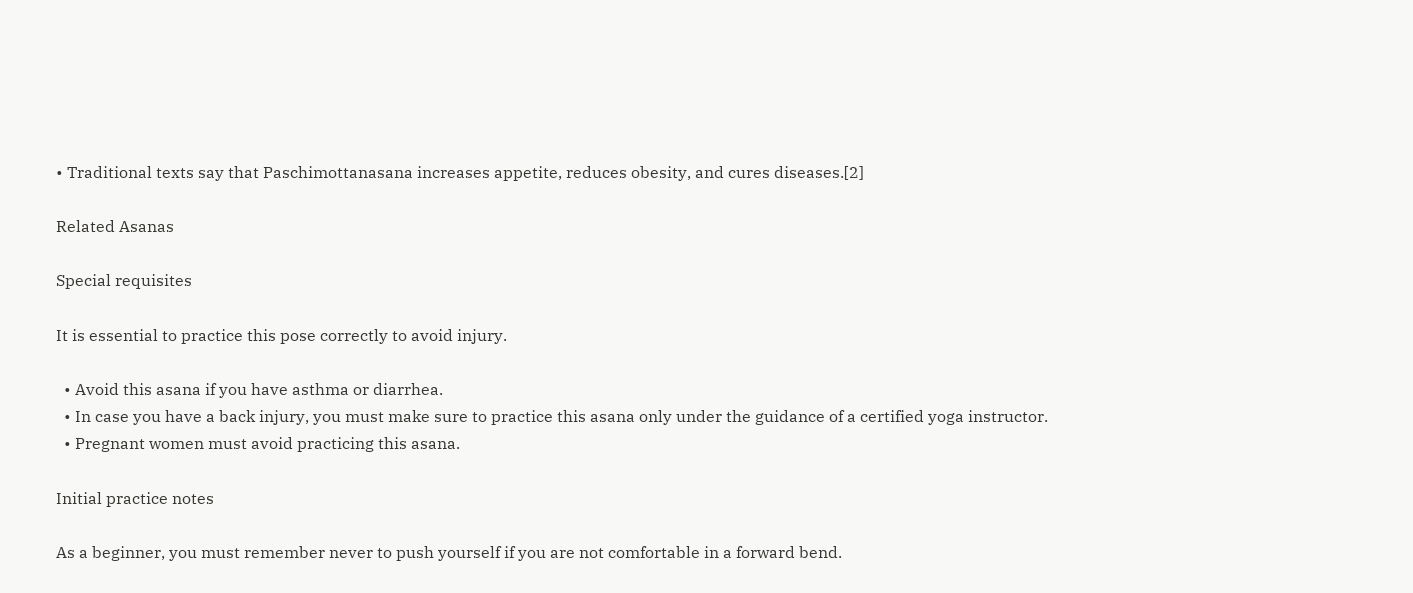• Traditional texts say that Paschimottanasana increases appetite, reduces obesity, and cures diseases.[2]

Related Asanas

Special requisites

It is essential to practice this pose correctly to avoid injury.

  • Avoid this asana if you have asthma or diarrhea.
  • In case you have a back injury, you must make sure to practice this asana only under the guidance of a certified yoga instructor.
  • Pregnant women must avoid practicing this asana.

Initial practice notes

As a beginner, you must remember never to push yourself if you are not comfortable in a forward bend.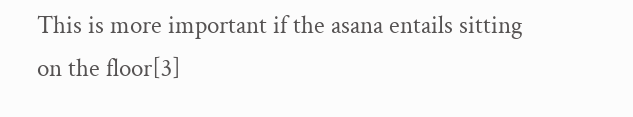This is more important if the asana entails sitting on the floor[3]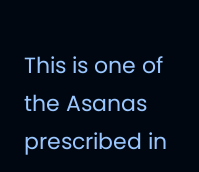This is one of the Asanas prescribed in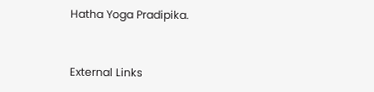Hatha Yoga Pradipika.


External Links